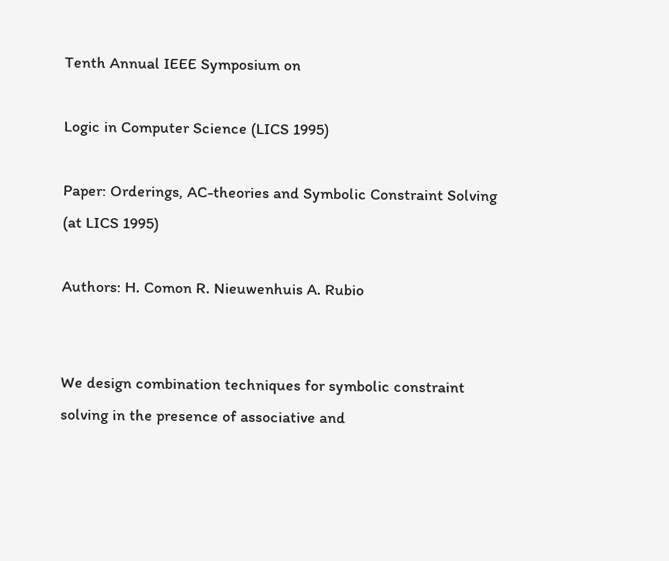Tenth Annual IEEE Symposium on

Logic in Computer Science (LICS 1995)

Paper: Orderings, AC-theories and Symbolic Constraint Solving (at LICS 1995)

Authors: H. Comon R. Nieuwenhuis A. Rubio


We design combination techniques for symbolic constraint solving in the presence of associative and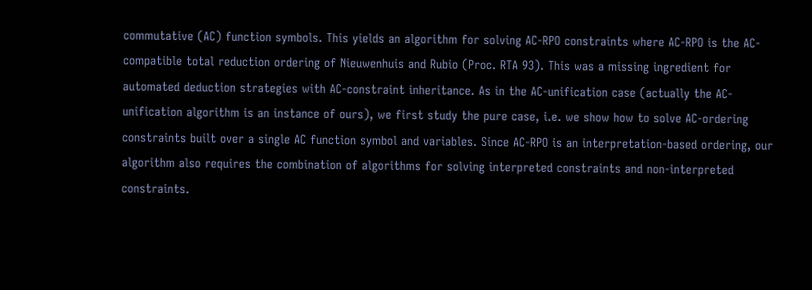commutative (AC) function symbols. This yields an algorithm for solving AC-RPO constraints where AC-RPO is the AC-compatible total reduction ordering of Nieuwenhuis and Rubio (Proc. RTA 93). This was a missing ingredient for automated deduction strategies with AC-constraint inheritance. As in the AC-unification case (actually the AC- unification algorithm is an instance of ours), we first study the pure case, i.e. we show how to solve AC-ordering constraints built over a single AC function symbol and variables. Since AC-RPO is an interpretation-based ordering, our algorithm also requires the combination of algorithms for solving interpreted constraints and non-interpreted constraints.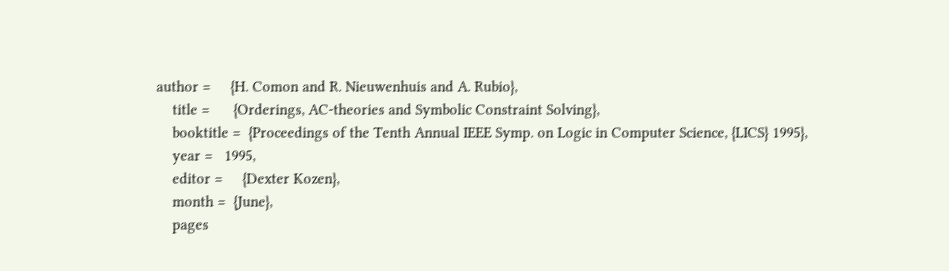author =     {H. Comon and R. Nieuwenhuis and A. Rubio},
    title =      {Orderings, AC-theories and Symbolic Constraint Solving},
    booktitle =  {Proceedings of the Tenth Annual IEEE Symp. on Logic in Computer Science, {LICS} 1995},
    year =   1995,
    editor =     {Dexter Kozen},
    month =  {June},
    pages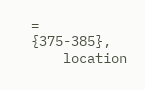=      {375-385},
    location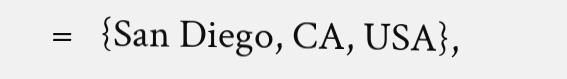=   {San Diego, CA, USA},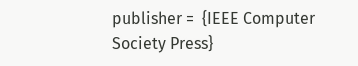publisher =  {IEEE Computer Society Press}